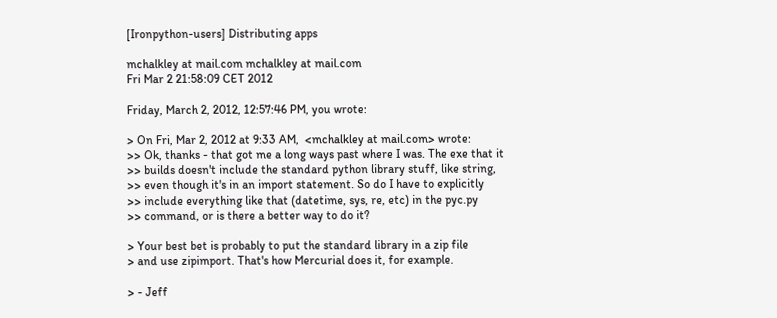[Ironpython-users] Distributing apps

mchalkley at mail.com mchalkley at mail.com
Fri Mar 2 21:58:09 CET 2012

Friday, March 2, 2012, 12:57:46 PM, you wrote:

> On Fri, Mar 2, 2012 at 9:33 AM,  <mchalkley at mail.com> wrote:
>> Ok, thanks - that got me a long ways past where I was. The exe that it
>> builds doesn't include the standard python library stuff, like string,
>> even though it's in an import statement. So do I have to explicitly
>> include everything like that (datetime, sys, re, etc) in the pyc.py
>> command, or is there a better way to do it?

> Your best bet is probably to put the standard library in a zip file
> and use zipimport. That's how Mercurial does it, for example.

> - Jeff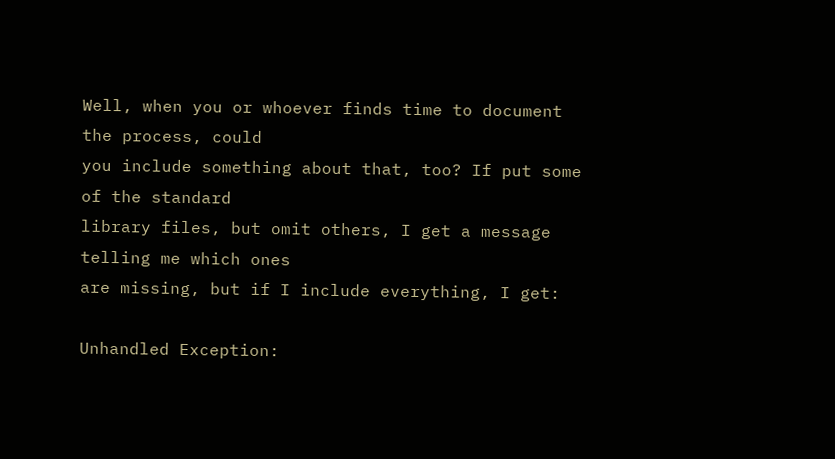Well, when you or whoever finds time to document the process, could
you include something about that, too? If put some of the standard
library files, but omit others, I get a message telling me which ones
are missing, but if I include everything, I get:

Unhandled Exception: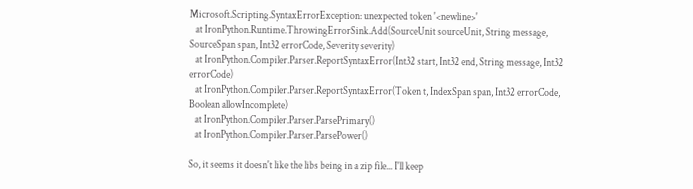Microsoft.Scripting.SyntaxErrorException: unexpected token '<newline>'
   at IronPython.Runtime.ThrowingErrorSink.Add(SourceUnit sourceUnit, String message, SourceSpan span, Int32 errorCode, Severity severity)
   at IronPython.Compiler.Parser.ReportSyntaxError(Int32 start, Int32 end, String message, Int32 errorCode)
   at IronPython.Compiler.Parser.ReportSyntaxError(Token t, IndexSpan span, Int32 errorCode, Boolean allowIncomplete)
   at IronPython.Compiler.Parser.ParsePrimary()
   at IronPython.Compiler.Parser.ParsePower()

So, it seems it doesn't like the libs being in a zip file... I'll keep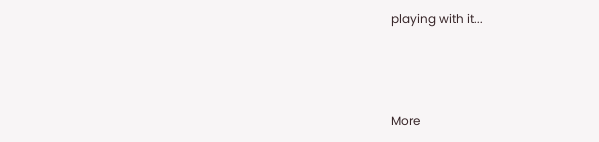playing with it...



More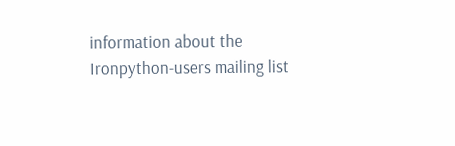information about the Ironpython-users mailing list